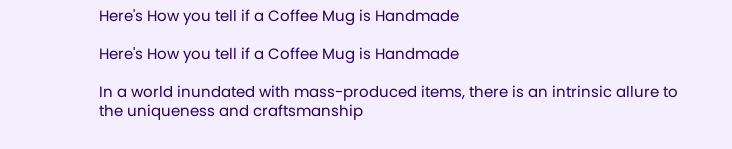Here's How you tell if a Coffee Mug is Handmade

Here's How you tell if a Coffee Mug is Handmade

In a world inundated with mass-produced items, there is an intrinsic allure to the uniqueness and craftsmanship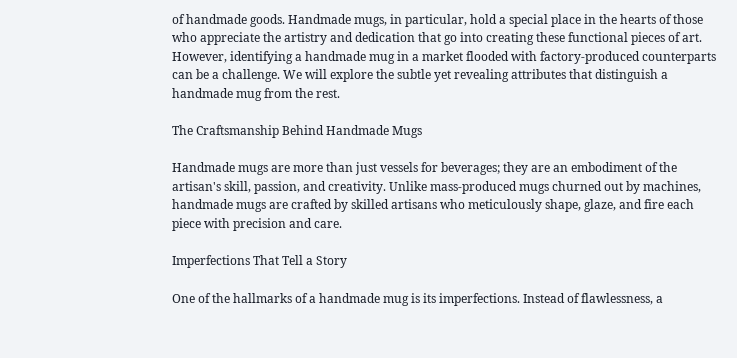of handmade goods. Handmade mugs, in particular, hold a special place in the hearts of those who appreciate the artistry and dedication that go into creating these functional pieces of art. However, identifying a handmade mug in a market flooded with factory-produced counterparts can be a challenge. We will explore the subtle yet revealing attributes that distinguish a handmade mug from the rest.

The Craftsmanship Behind Handmade Mugs

Handmade mugs are more than just vessels for beverages; they are an embodiment of the artisan's skill, passion, and creativity. Unlike mass-produced mugs churned out by machines, handmade mugs are crafted by skilled artisans who meticulously shape, glaze, and fire each piece with precision and care.

Imperfections That Tell a Story

One of the hallmarks of a handmade mug is its imperfections. Instead of flawlessness, a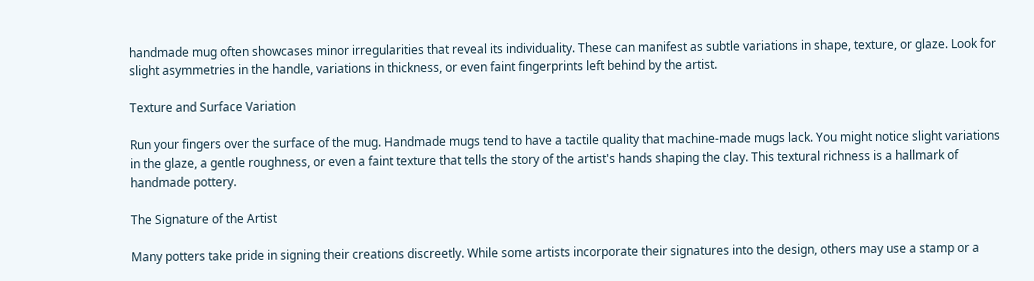handmade mug often showcases minor irregularities that reveal its individuality. These can manifest as subtle variations in shape, texture, or glaze. Look for slight asymmetries in the handle, variations in thickness, or even faint fingerprints left behind by the artist.

Texture and Surface Variation

Run your fingers over the surface of the mug. Handmade mugs tend to have a tactile quality that machine-made mugs lack. You might notice slight variations in the glaze, a gentle roughness, or even a faint texture that tells the story of the artist's hands shaping the clay. This textural richness is a hallmark of handmade pottery.

The Signature of the Artist

Many potters take pride in signing their creations discreetly. While some artists incorporate their signatures into the design, others may use a stamp or a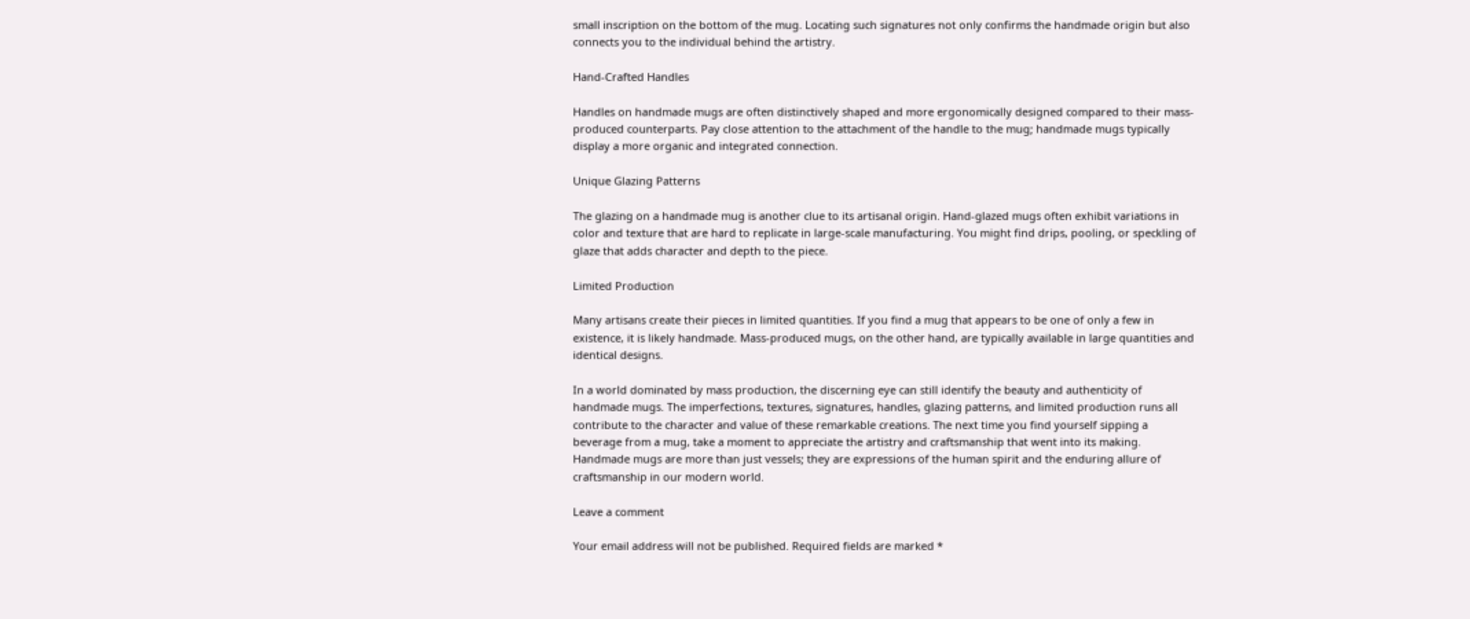small inscription on the bottom of the mug. Locating such signatures not only confirms the handmade origin but also connects you to the individual behind the artistry.

Hand-Crafted Handles

Handles on handmade mugs are often distinctively shaped and more ergonomically designed compared to their mass-produced counterparts. Pay close attention to the attachment of the handle to the mug; handmade mugs typically display a more organic and integrated connection.

Unique Glazing Patterns

The glazing on a handmade mug is another clue to its artisanal origin. Hand-glazed mugs often exhibit variations in color and texture that are hard to replicate in large-scale manufacturing. You might find drips, pooling, or speckling of glaze that adds character and depth to the piece.

Limited Production

Many artisans create their pieces in limited quantities. If you find a mug that appears to be one of only a few in existence, it is likely handmade. Mass-produced mugs, on the other hand, are typically available in large quantities and identical designs.

In a world dominated by mass production, the discerning eye can still identify the beauty and authenticity of handmade mugs. The imperfections, textures, signatures, handles, glazing patterns, and limited production runs all contribute to the character and value of these remarkable creations. The next time you find yourself sipping a beverage from a mug, take a moment to appreciate the artistry and craftsmanship that went into its making. Handmade mugs are more than just vessels; they are expressions of the human spirit and the enduring allure of craftsmanship in our modern world.

Leave a comment

Your email address will not be published. Required fields are marked *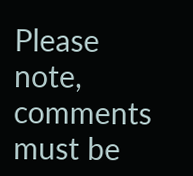Please note, comments must be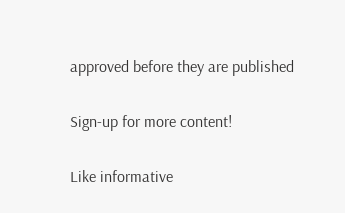approved before they are published

Sign-up for more content!

Like informative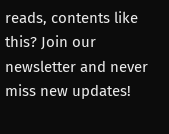reads, contents like this? Join our newsletter and never miss new updates!